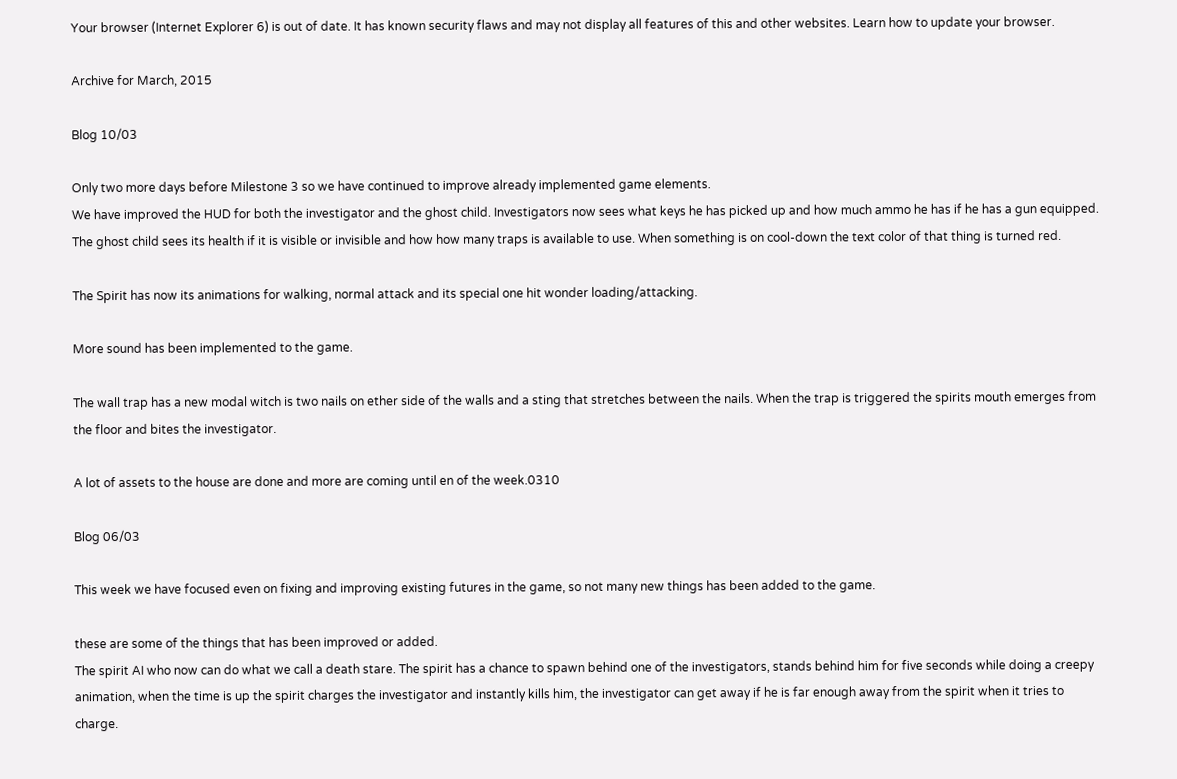Your browser (Internet Explorer 6) is out of date. It has known security flaws and may not display all features of this and other websites. Learn how to update your browser.

Archive for March, 2015

Blog 10/03

Only two more days before Milestone 3 so we have continued to improve already implemented game elements.
We have improved the HUD for both the investigator and the ghost child. Investigators now sees what keys he has picked up and how much ammo he has if he has a gun equipped.  The ghost child sees its health if it is visible or invisible and how how many traps is available to use. When something is on cool-down the text color of that thing is turned red.

The Spirit has now its animations for walking, normal attack and its special one hit wonder loading/attacking.

More sound has been implemented to the game.

The wall trap has a new modal witch is two nails on ether side of the walls and a sting that stretches between the nails. When the trap is triggered the spirits mouth emerges from the floor and bites the investigator.

A lot of assets to the house are done and more are coming until en of the week.0310

Blog 06/03

This week we have focused even on fixing and improving existing futures in the game, so not many new things has been added to the game.

these are some of the things that has been improved or added.
The spirit AI who now can do what we call a death stare. The spirit has a chance to spawn behind one of the investigators, stands behind him for five seconds while doing a creepy animation, when the time is up the spirit charges the investigator and instantly kills him, the investigator can get away if he is far enough away from the spirit when it tries to charge.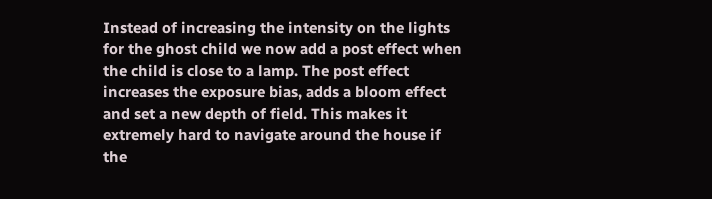Instead of increasing the intensity on the lights for the ghost child we now add a post effect when the child is close to a lamp. The post effect increases the exposure bias, adds a bloom effect and set a new depth of field. This makes it extremely hard to navigate around the house if the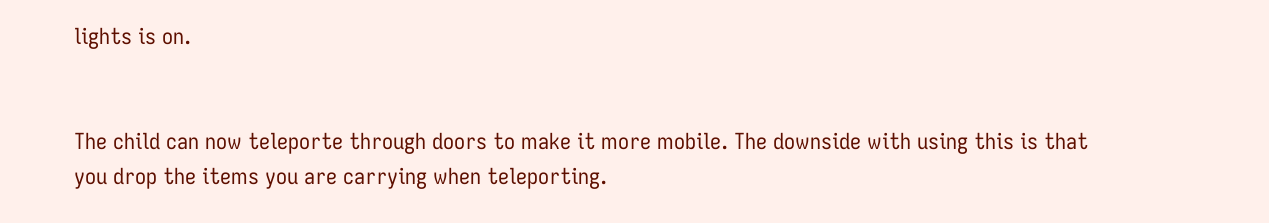lights is on.


The child can now teleporte through doors to make it more mobile. The downside with using this is that you drop the items you are carrying when teleporting.